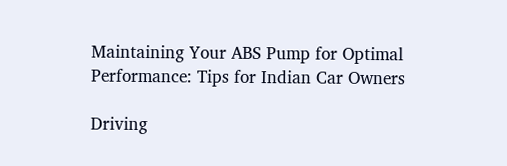Maintaining Your ABS Pump for Optimal Performance: Tips for Indian Car Owners

Driving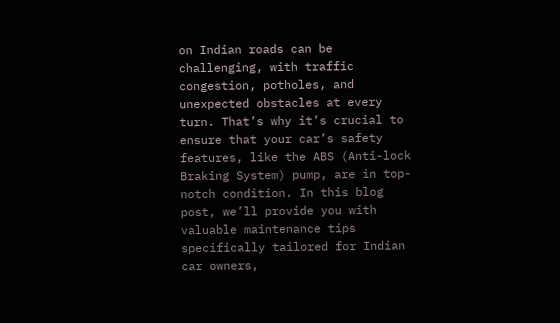on Indian roads can be challenging, with traffic congestion, potholes, and unexpected obstacles at every turn. That’s why it’s crucial to ensure that your car’s safety features, like the ABS (Anti-lock Braking System) pump, are in top-notch condition. In this blog post, we’ll provide you with valuable maintenance tips specifically tailored for Indian car owners,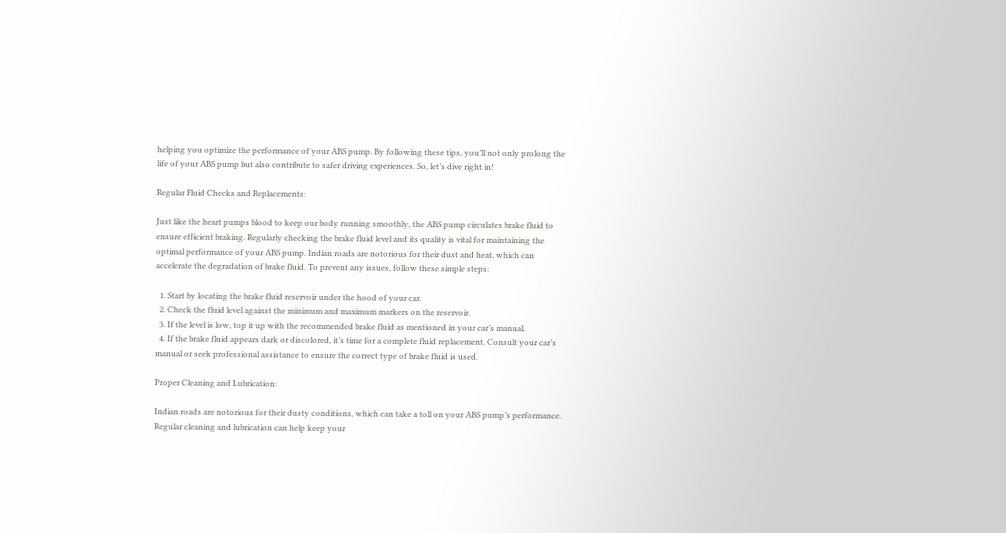helping you optimize the performance of your ABS pump. By following these tips, you’ll not only prolong the life of your ABS pump but also contribute to safer driving experiences. So, let’s dive right in!

Regular Fluid Checks and Replacements:

Just like the heart pumps blood to keep our body running smoothly, the ABS pump circulates brake fluid to ensure efficient braking. Regularly checking the brake fluid level and its quality is vital for maintaining the optimal performance of your ABS pump. Indian roads are notorious for their dust and heat, which can accelerate the degradation of brake fluid. To prevent any issues, follow these simple steps:

  1. Start by locating the brake fluid reservoir under the hood of your car.
  2. Check the fluid level against the minimum and maximum markers on the reservoir.
  3. If the level is low, top it up with the recommended brake fluid as mentioned in your car’s manual.
  4. If the brake fluid appears dark or discolored, it’s time for a complete fluid replacement. Consult your car’s manual or seek professional assistance to ensure the correct type of brake fluid is used.

Proper Cleaning and Lubrication:

Indian roads are notorious for their dusty conditions, which can take a toll on your ABS pump’s performance. Regular cleaning and lubrication can help keep your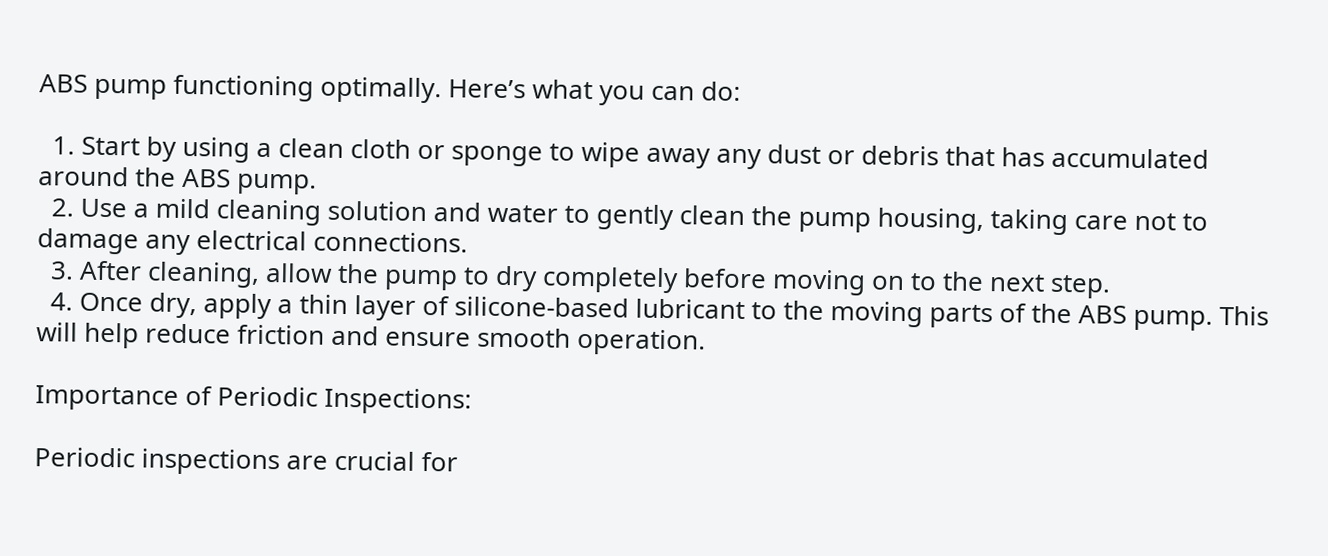ABS pump functioning optimally. Here’s what you can do:

  1. Start by using a clean cloth or sponge to wipe away any dust or debris that has accumulated around the ABS pump.
  2. Use a mild cleaning solution and water to gently clean the pump housing, taking care not to damage any electrical connections.
  3. After cleaning, allow the pump to dry completely before moving on to the next step.
  4. Once dry, apply a thin layer of silicone-based lubricant to the moving parts of the ABS pump. This will help reduce friction and ensure smooth operation.

Importance of Periodic Inspections:

Periodic inspections are crucial for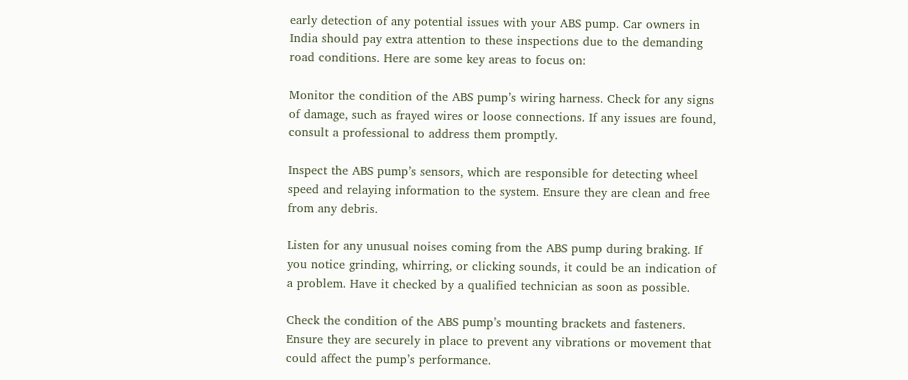early detection of any potential issues with your ABS pump. Car owners in India should pay extra attention to these inspections due to the demanding road conditions. Here are some key areas to focus on:

Monitor the condition of the ABS pump’s wiring harness. Check for any signs of damage, such as frayed wires or loose connections. If any issues are found, consult a professional to address them promptly.

Inspect the ABS pump’s sensors, which are responsible for detecting wheel speed and relaying information to the system. Ensure they are clean and free from any debris.

Listen for any unusual noises coming from the ABS pump during braking. If you notice grinding, whirring, or clicking sounds, it could be an indication of a problem. Have it checked by a qualified technician as soon as possible.

Check the condition of the ABS pump’s mounting brackets and fasteners. Ensure they are securely in place to prevent any vibrations or movement that could affect the pump’s performance.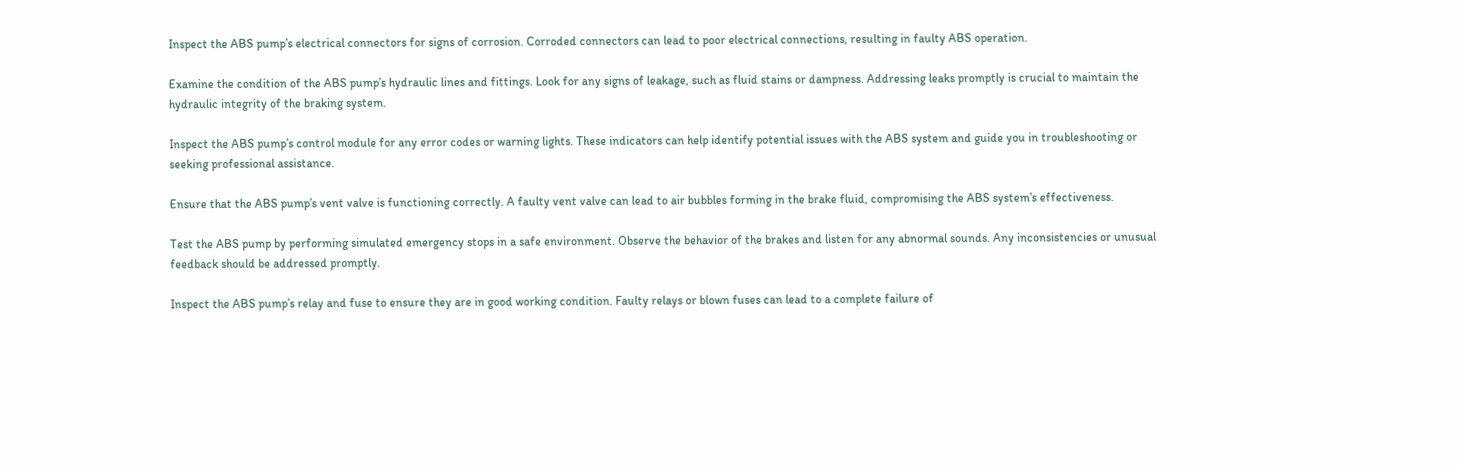Inspect the ABS pump’s electrical connectors for signs of corrosion. Corroded connectors can lead to poor electrical connections, resulting in faulty ABS operation.

Examine the condition of the ABS pump’s hydraulic lines and fittings. Look for any signs of leakage, such as fluid stains or dampness. Addressing leaks promptly is crucial to maintain the hydraulic integrity of the braking system.

Inspect the ABS pump’s control module for any error codes or warning lights. These indicators can help identify potential issues with the ABS system and guide you in troubleshooting or seeking professional assistance.

Ensure that the ABS pump’s vent valve is functioning correctly. A faulty vent valve can lead to air bubbles forming in the brake fluid, compromising the ABS system’s effectiveness.

Test the ABS pump by performing simulated emergency stops in a safe environment. Observe the behavior of the brakes and listen for any abnormal sounds. Any inconsistencies or unusual feedback should be addressed promptly.

Inspect the ABS pump’s relay and fuse to ensure they are in good working condition. Faulty relays or blown fuses can lead to a complete failure of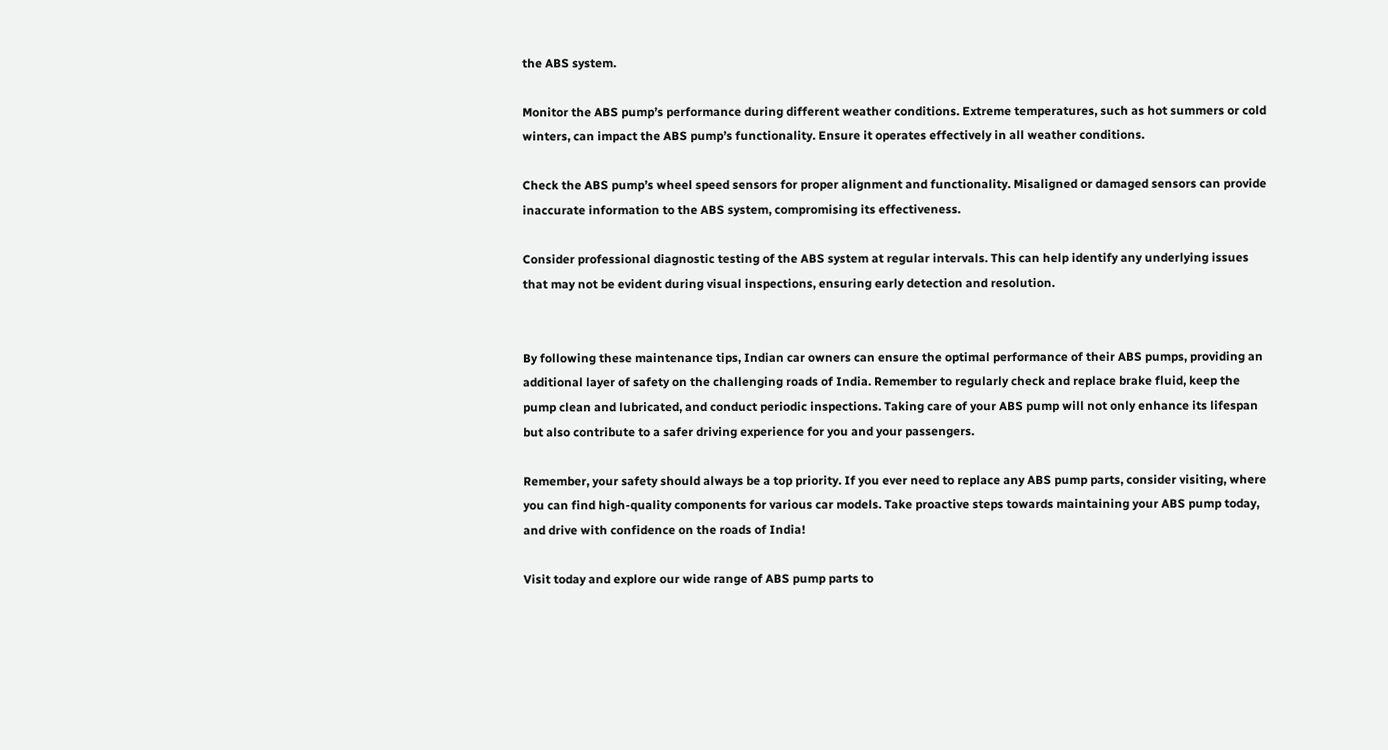the ABS system.

Monitor the ABS pump’s performance during different weather conditions. Extreme temperatures, such as hot summers or cold winters, can impact the ABS pump’s functionality. Ensure it operates effectively in all weather conditions.

Check the ABS pump’s wheel speed sensors for proper alignment and functionality. Misaligned or damaged sensors can provide inaccurate information to the ABS system, compromising its effectiveness.

Consider professional diagnostic testing of the ABS system at regular intervals. This can help identify any underlying issues that may not be evident during visual inspections, ensuring early detection and resolution.


By following these maintenance tips, Indian car owners can ensure the optimal performance of their ABS pumps, providing an additional layer of safety on the challenging roads of India. Remember to regularly check and replace brake fluid, keep the pump clean and lubricated, and conduct periodic inspections. Taking care of your ABS pump will not only enhance its lifespan but also contribute to a safer driving experience for you and your passengers.

Remember, your safety should always be a top priority. If you ever need to replace any ABS pump parts, consider visiting, where you can find high-quality components for various car models. Take proactive steps towards maintaining your ABS pump today, and drive with confidence on the roads of India!

Visit today and explore our wide range of ABS pump parts to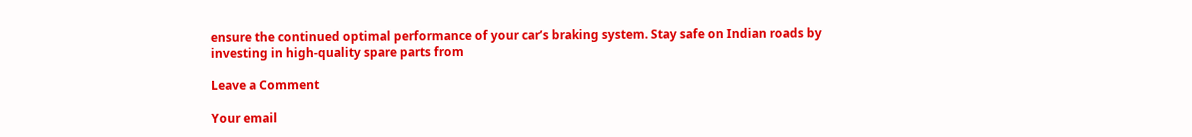ensure the continued optimal performance of your car’s braking system. Stay safe on Indian roads by investing in high-quality spare parts from

Leave a Comment

Your email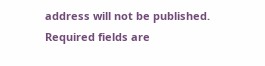address will not be published. Required fields are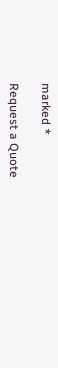marked *

Request a Quote